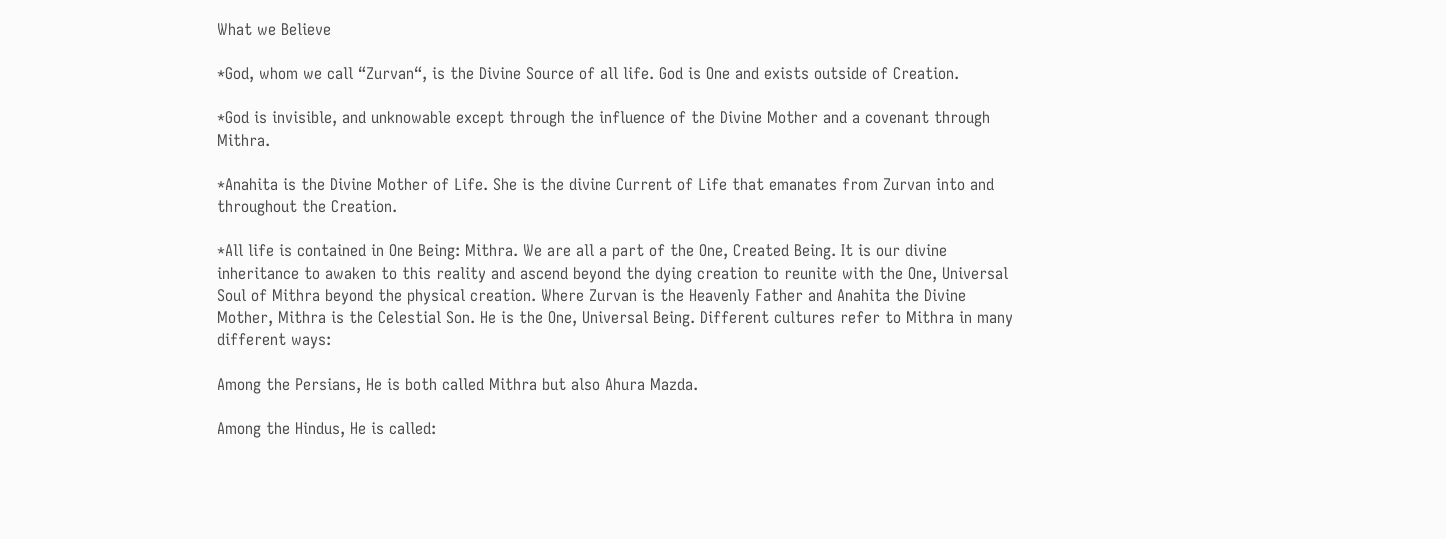What we Believe

*God, whom we call “Zurvan“, is the Divine Source of all life. God is One and exists outside of Creation.

*God is invisible, and unknowable except through the influence of the Divine Mother and a covenant through Mithra.

*Anahita is the Divine Mother of Life. She is the divine Current of Life that emanates from Zurvan into and throughout the Creation.

*All life is contained in One Being: Mithra. We are all a part of the One, Created Being. It is our divine inheritance to awaken to this reality and ascend beyond the dying creation to reunite with the One, Universal Soul of Mithra beyond the physical creation. Where Zurvan is the Heavenly Father and Anahita the Divine Mother, Mithra is the Celestial Son. He is the One, Universal Being. Different cultures refer to Mithra in many different ways:

Among the Persians, He is both called Mithra but also Ahura Mazda.

Among the Hindus, He is called: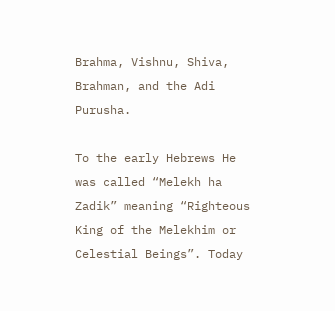Brahma, Vishnu, Shiva, Brahman, and the Adi  Purusha.

To the early Hebrews He was called “Melekh ha Zadik” meaning “Righteous King of the Melekhim or Celestial Beings”. Today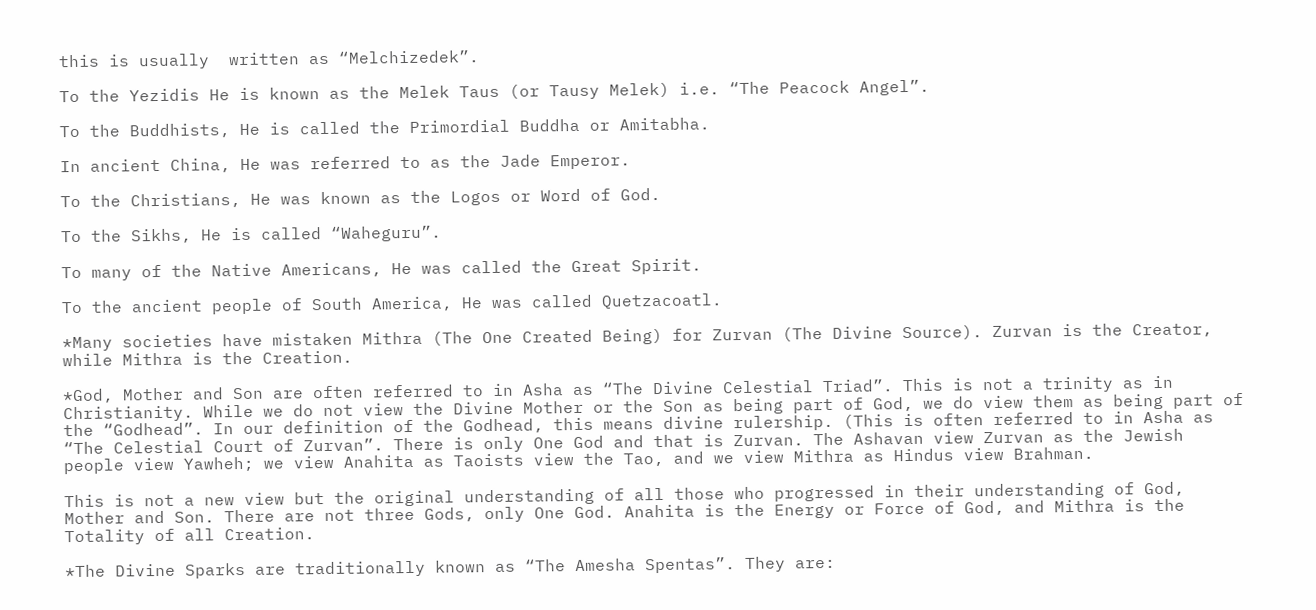this is usually  written as “Melchizedek”.

To the Yezidis He is known as the Melek Taus (or Tausy Melek) i.e. “The Peacock Angel”.

To the Buddhists, He is called the Primordial Buddha or Amitabha.

In ancient China, He was referred to as the Jade Emperor.

To the Christians, He was known as the Logos or Word of God.

To the Sikhs, He is called “Waheguru”.

To many of the Native Americans, He was called the Great Spirit.

To the ancient people of South America, He was called Quetzacoatl.

*Many societies have mistaken Mithra (The One Created Being) for Zurvan (The Divine Source). Zurvan is the Creator, while Mithra is the Creation.

*God, Mother and Son are often referred to in Asha as “The Divine Celestial Triad”. This is not a trinity as in Christianity. While we do not view the Divine Mother or the Son as being part of God, we do view them as being part of the “Godhead”. In our definition of the Godhead, this means divine rulership. (This is often referred to in Asha as “The Celestial Court of Zurvan”. There is only One God and that is Zurvan. The Ashavan view Zurvan as the Jewish people view Yawheh; we view Anahita as Taoists view the Tao, and we view Mithra as Hindus view Brahman.

This is not a new view but the original understanding of all those who progressed in their understanding of God, Mother and Son. There are not three Gods, only One God. Anahita is the Energy or Force of God, and Mithra is the Totality of all Creation.

*The Divine Sparks are traditionally known as “The Amesha Spentas”. They are: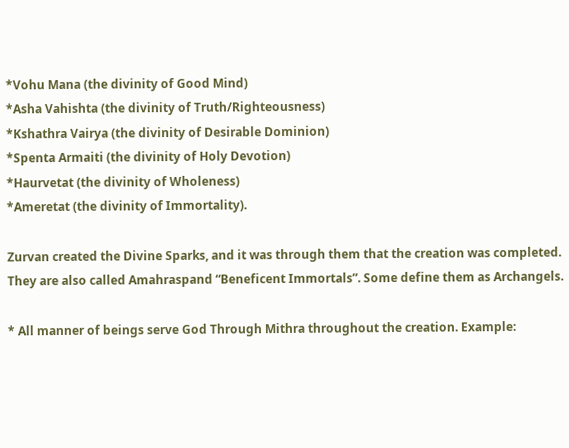*Vohu Mana (the divinity of Good Mind)
*Asha Vahishta (the divinity of Truth/Righteousness)
*Kshathra Vairya (the divinity of Desirable Dominion)
*Spenta Armaiti (the divinity of Holy Devotion)
*Haurvetat (the divinity of Wholeness)
*Ameretat (the divinity of Immortality).

Zurvan created the Divine Sparks, and it was through them that the creation was completed. They are also called Amahraspand “Beneficent Immortals”. Some define them as Archangels.

* All manner of beings serve God Through Mithra throughout the creation. Example: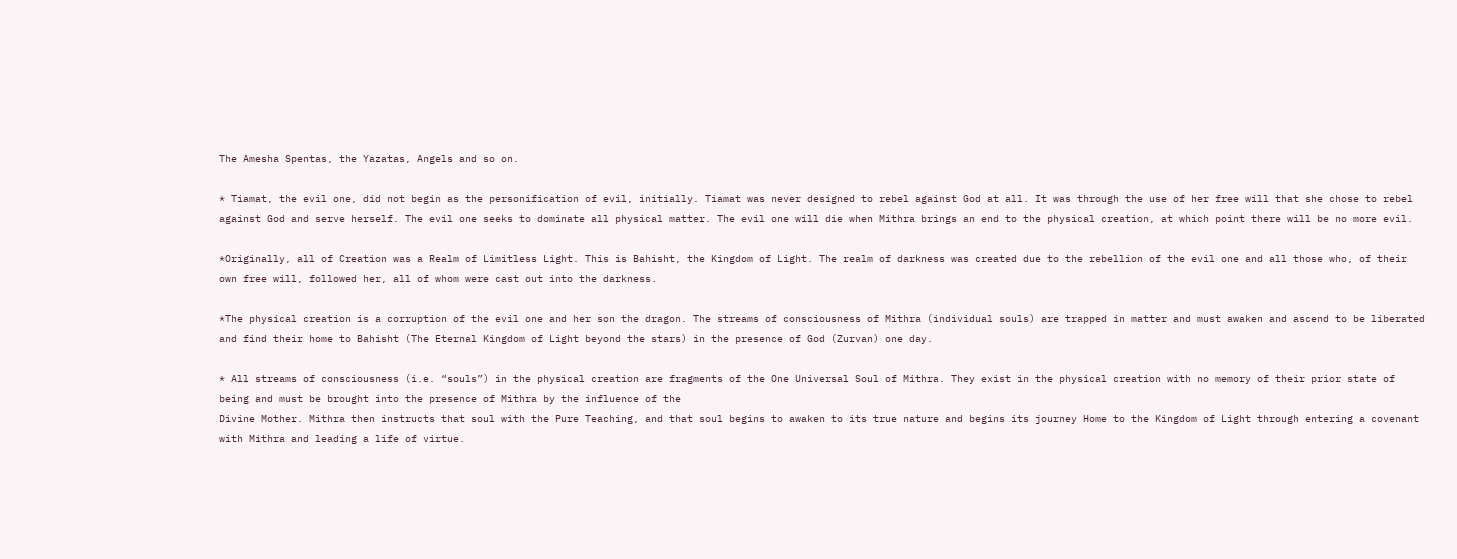The Amesha Spentas, the Yazatas, Angels and so on.

* Tiamat, the evil one, did not begin as the personification of evil, initially. Tiamat was never designed to rebel against God at all. It was through the use of her free will that she chose to rebel against God and serve herself. The evil one seeks to dominate all physical matter. The evil one will die when Mithra brings an end to the physical creation, at which point there will be no more evil.

*Originally, all of Creation was a Realm of Limitless Light. This is Bahisht, the Kingdom of Light. The realm of darkness was created due to the rebellion of the evil one and all those who, of their own free will, followed her, all of whom were cast out into the darkness.

*The physical creation is a corruption of the evil one and her son the dragon. The streams of consciousness of Mithra (individual souls) are trapped in matter and must awaken and ascend to be liberated and find their home to Bahisht (The Eternal Kingdom of Light beyond the stars) in the presence of God (Zurvan) one day.

* All streams of consciousness (i.e. “souls”) in the physical creation are fragments of the One Universal Soul of Mithra. They exist in the physical creation with no memory of their prior state of being and must be brought into the presence of Mithra by the influence of the
Divine Mother. Mithra then instructs that soul with the Pure Teaching, and that soul begins to awaken to its true nature and begins its journey Home to the Kingdom of Light through entering a covenant with Mithra and leading a life of virtue.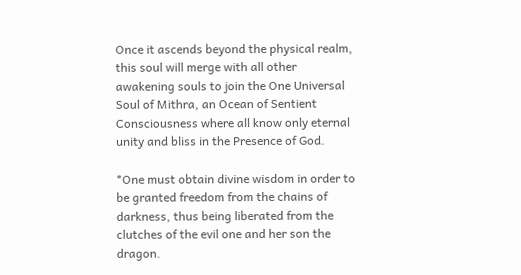Once it ascends beyond the physical realm, this soul will merge with all other awakening souls to join the One Universal Soul of Mithra, an Ocean of Sentient Consciousness where all know only eternal unity and bliss in the Presence of God.

*One must obtain divine wisdom in order to be granted freedom from the chains of darkness, thus being liberated from the clutches of the evil one and her son the dragon.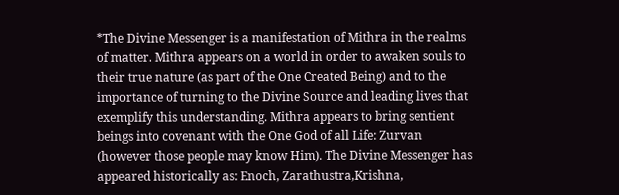*The Divine Messenger is a manifestation of Mithra in the realms of matter. Mithra appears on a world in order to awaken souls to their true nature (as part of the One Created Being) and to the importance of turning to the Divine Source and leading lives that exemplify this understanding. Mithra appears to bring sentient beings into covenant with the One God of all Life: Zurvan (however those people may know Him). The Divine Messenger has appeared historically as: Enoch, Zarathustra,Krishna,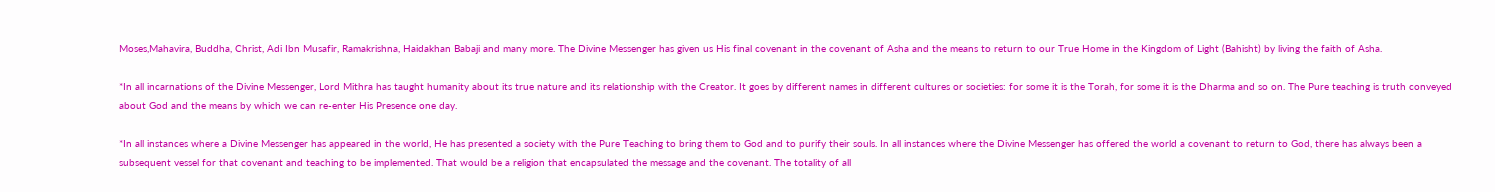Moses,Mahavira, Buddha, Christ, Adi Ibn Musafir, Ramakrishna, Haidakhan Babaji and many more. The Divine Messenger has given us His final covenant in the covenant of Asha and the means to return to our True Home in the Kingdom of Light (Bahisht) by living the faith of Asha.

*In all incarnations of the Divine Messenger, Lord Mithra has taught humanity about its true nature and its relationship with the Creator. It goes by different names in different cultures or societies: for some it is the Torah, for some it is the Dharma and so on. The Pure teaching is truth conveyed about God and the means by which we can re-enter His Presence one day.

*In all instances where a Divine Messenger has appeared in the world, He has presented a society with the Pure Teaching to bring them to God and to purify their souls. In all instances where the Divine Messenger has offered the world a covenant to return to God, there has always been a subsequent vessel for that covenant and teaching to be implemented. That would be a religion that encapsulated the message and the covenant. The totality of all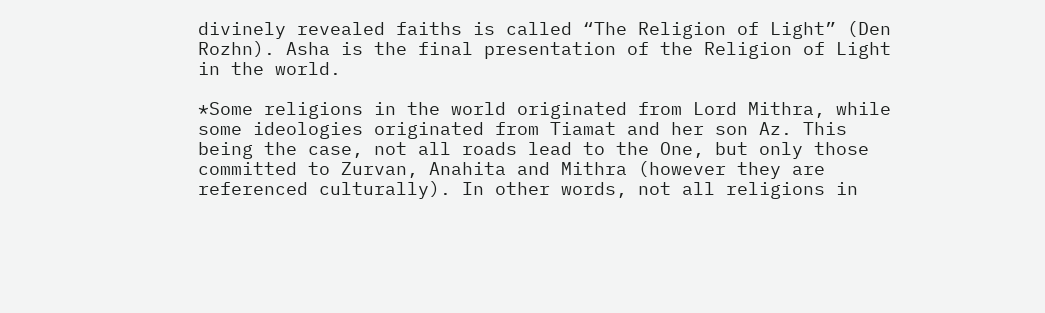divinely revealed faiths is called “The Religion of Light” (Den Rozhn). Asha is the final presentation of the Religion of Light in the world.

*Some religions in the world originated from Lord Mithra, while some ideologies originated from Tiamat and her son Az. This being the case, not all roads lead to the One, but only those committed to Zurvan, Anahita and Mithra (however they are referenced culturally). In other words, not all religions in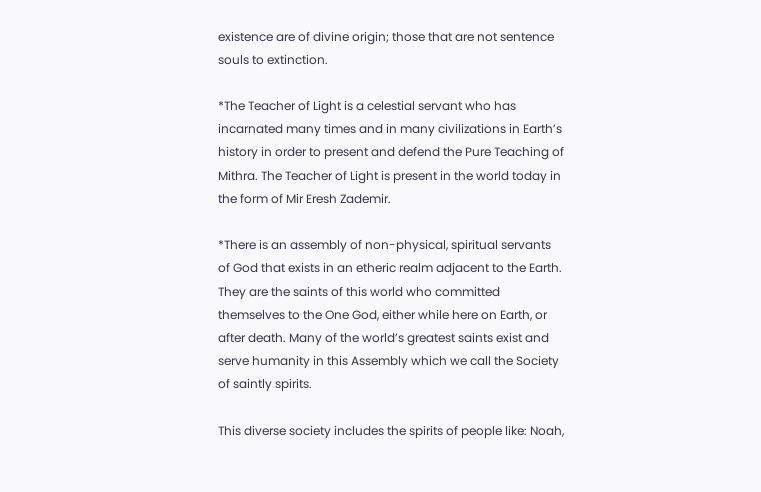existence are of divine origin; those that are not sentence souls to extinction.

*The Teacher of Light is a celestial servant who has incarnated many times and in many civilizations in Earth’s history in order to present and defend the Pure Teaching of Mithra. The Teacher of Light is present in the world today in the form of Mir Eresh Zademir.

*There is an assembly of non-physical, spiritual servants of God that exists in an etheric realm adjacent to the Earth. They are the saints of this world who committed themselves to the One God, either while here on Earth, or after death. Many of the world’s greatest saints exist and serve humanity in this Assembly which we call the Society of saintly spirits.

This diverse society includes the spirits of people like: Noah,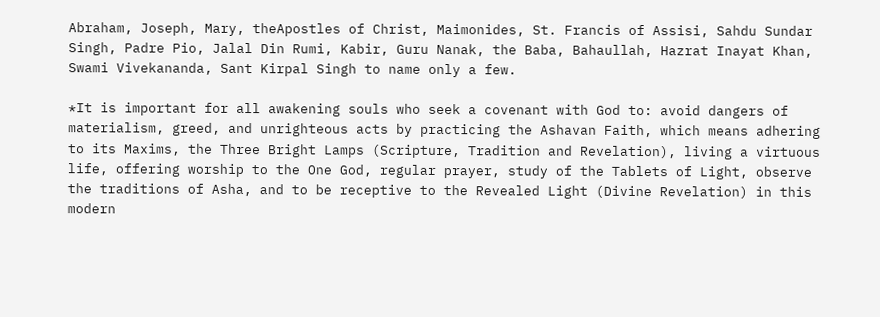Abraham, Joseph, Mary, theApostles of Christ, Maimonides, St. Francis of Assisi, Sahdu Sundar Singh, Padre Pio, Jalal Din Rumi, Kabir, Guru Nanak, the Baba, Bahaullah, Hazrat Inayat Khan, Swami Vivekananda, Sant Kirpal Singh to name only a few.

*It is important for all awakening souls who seek a covenant with God to: avoid dangers of materialism, greed, and unrighteous acts by practicing the Ashavan Faith, which means adhering to its Maxims, the Three Bright Lamps (Scripture, Tradition and Revelation), living a virtuous life, offering worship to the One God, regular prayer, study of the Tablets of Light, observe the traditions of Asha, and to be receptive to the Revealed Light (Divine Revelation) in this modern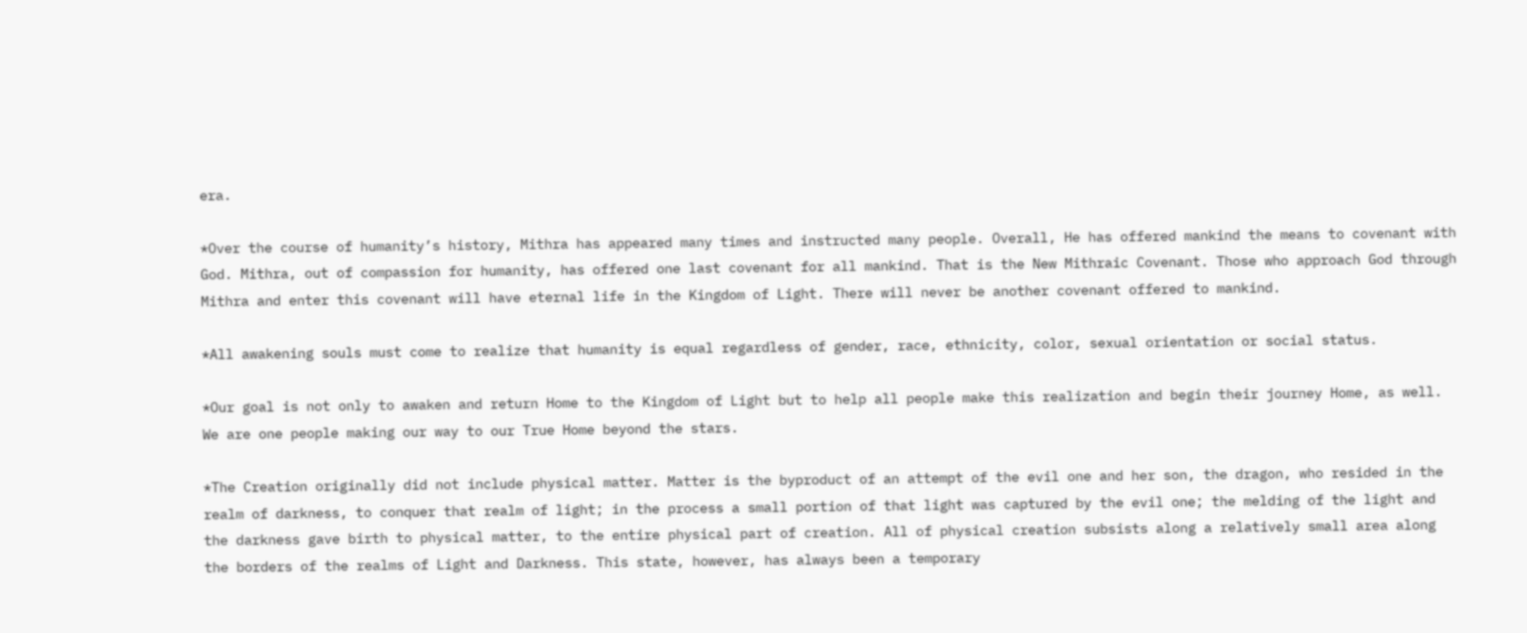era.

*Over the course of humanity’s history, Mithra has appeared many times and instructed many people. Overall, He has offered mankind the means to covenant with God. Mithra, out of compassion for humanity, has offered one last covenant for all mankind. That is the New Mithraic Covenant. Those who approach God through Mithra and enter this covenant will have eternal life in the Kingdom of Light. There will never be another covenant offered to mankind.

*All awakening souls must come to realize that humanity is equal regardless of gender, race, ethnicity, color, sexual orientation or social status.

*Our goal is not only to awaken and return Home to the Kingdom of Light but to help all people make this realization and begin their journey Home, as well. We are one people making our way to our True Home beyond the stars.

*The Creation originally did not include physical matter. Matter is the byproduct of an attempt of the evil one and her son, the dragon, who resided in the realm of darkness, to conquer that realm of light; in the process a small portion of that light was captured by the evil one; the melding of the light and the darkness gave birth to physical matter, to the entire physical part of creation. All of physical creation subsists along a relatively small area along the borders of the realms of Light and Darkness. This state, however, has always been a temporary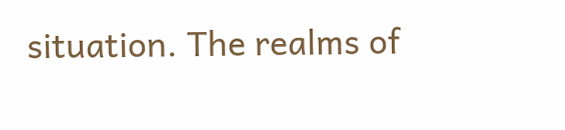situation. The realms of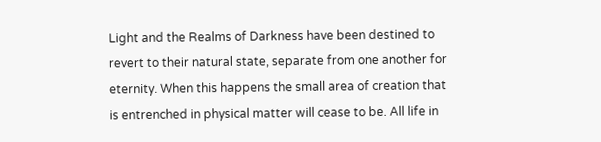Light and the Realms of Darkness have been destined to revert to their natural state, separate from one another for eternity. When this happens the small area of creation that is entrenched in physical matter will cease to be. All life in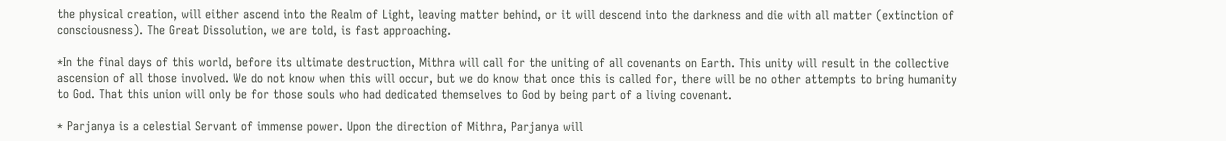the physical creation, will either ascend into the Realm of Light, leaving matter behind, or it will descend into the darkness and die with all matter (extinction of consciousness). The Great Dissolution, we are told, is fast approaching.

*In the final days of this world, before its ultimate destruction, Mithra will call for the uniting of all covenants on Earth. This unity will result in the collective ascension of all those involved. We do not know when this will occur, but we do know that once this is called for, there will be no other attempts to bring humanity to God. That this union will only be for those souls who had dedicated themselves to God by being part of a living covenant.

* Parjanya is a celestial Servant of immense power. Upon the direction of Mithra, Parjanya will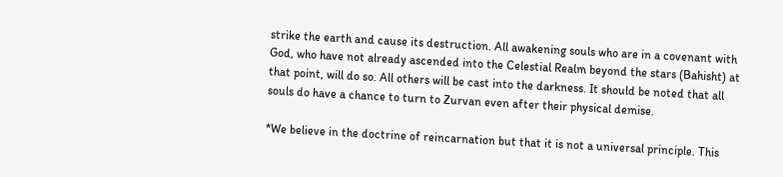strike the earth and cause its destruction. All awakening souls who are in a covenant with God, who have not already ascended into the Celestial Realm beyond the stars (Bahisht) at that point, will do so. All others will be cast into the darkness. It should be noted that all souls do have a chance to turn to Zurvan even after their physical demise.

*We believe in the doctrine of reincarnation but that it is not a universal principle. This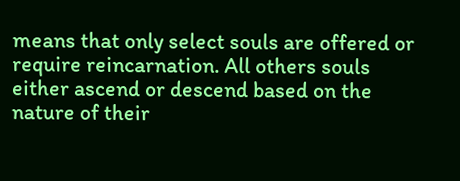means that only select souls are offered or require reincarnation. All others souls either ascend or descend based on the nature of their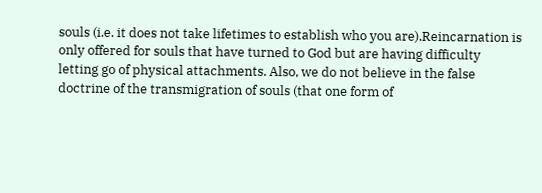souls (i.e. it does not take lifetimes to establish who you are).Reincarnation is only offered for souls that have turned to God but are having difficulty letting go of physical attachments. Also, we do not believe in the false doctrine of the transmigration of souls (that one form of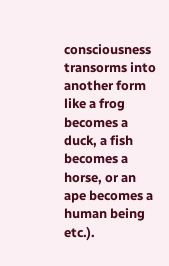consciousness transorms into another form like a frog becomes a duck, a fish becomes a horse, or an ape becomes a human being etc.).